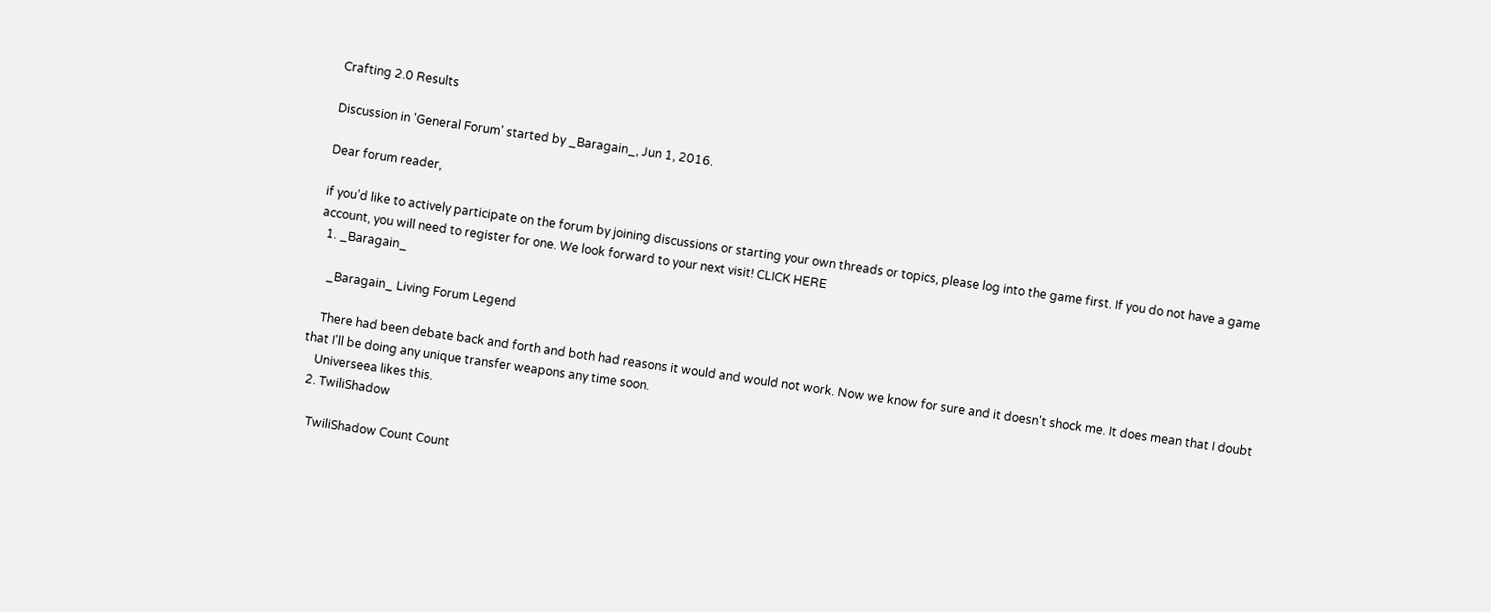Crafting 2.0 Results

Discussion in 'General Forum' started by _Baragain_, Jun 1, 2016.

Dear forum reader,

if you’d like to actively participate on the forum by joining discussions or starting your own threads or topics, please log into the game first. If you do not have a game account, you will need to register for one. We look forward to your next visit! CLICK HERE
  1. _Baragain_

    _Baragain_ Living Forum Legend

    There had been debate back and forth and both had reasons it would and would not work. Now we know for sure and it doesn't shock me. It does mean that I doubt that I'll be doing any unique transfer weapons any time soon.
    Universeea likes this.
  2. TwiliShadow

    TwiliShadow Count Count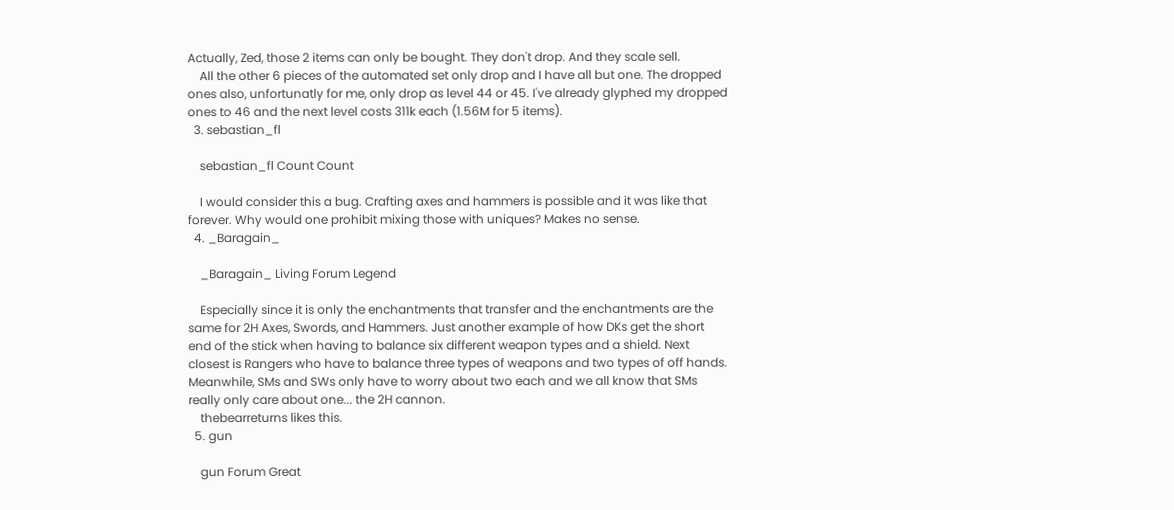Actually, Zed, those 2 items can only be bought. They don't drop. And they scale sell.
    All the other 6 pieces of the automated set only drop and I have all but one. The dropped ones also, unfortunatly for me, only drop as level 44 or 45. I've already glyphed my dropped ones to 46 and the next level costs 311k each (1.56M for 5 items).
  3. sebastian_fl

    sebastian_fl Count Count

    I would consider this a bug. Crafting axes and hammers is possible and it was like that forever. Why would one prohibit mixing those with uniques? Makes no sense.
  4. _Baragain_

    _Baragain_ Living Forum Legend

    Especially since it is only the enchantments that transfer and the enchantments are the same for 2H Axes, Swords, and Hammers. Just another example of how DKs get the short end of the stick when having to balance six different weapon types and a shield. Next closest is Rangers who have to balance three types of weapons and two types of off hands. Meanwhile, SMs and SWs only have to worry about two each and we all know that SMs really only care about one... the 2H cannon.
    thebearreturns likes this.
  5. gun

    gun Forum Great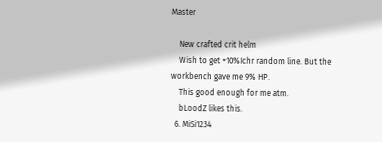Master

    New crafted crit helm
    Wish to get +10%Ichr random line. But the workbench gave me 9% HP.
    This good enough for me atm.
    bLoodZ likes this.
  6. MiSi1234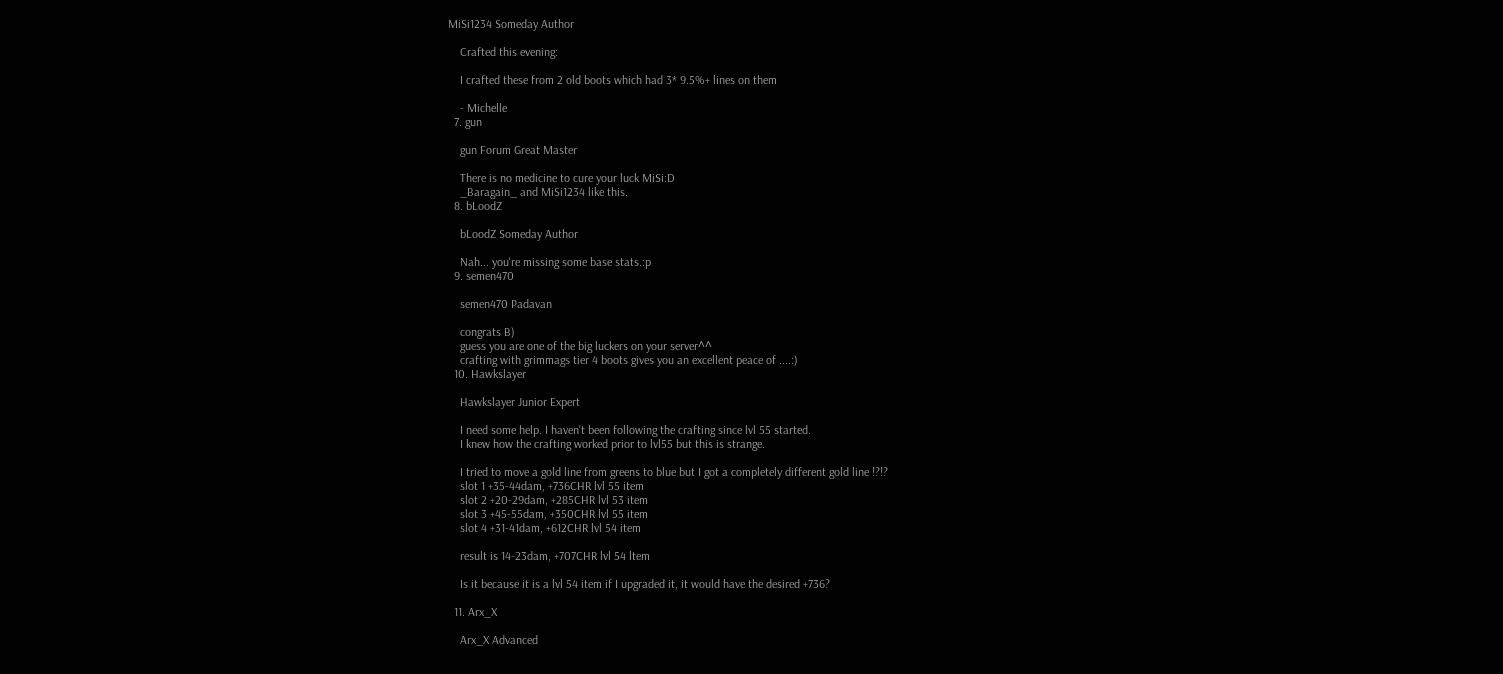MiSi1234 Someday Author

    Crafted this evening:

    I crafted these from 2 old boots which had 3* 9.5%+ lines on them

    - Michelle
  7. gun

    gun Forum Great Master

    There is no medicine to cure your luck MiSi:D
    _Baragain_ and MiSi1234 like this.
  8. bLoodZ

    bLoodZ Someday Author

    Nah... you're missing some base stats.:p
  9. semen470

    semen470 Padavan

    congrats B)
    guess you are one of the big luckers on your server^^
    crafting with grimmags tier 4 boots gives you an excellent peace of ....:)
  10. Hawkslayer

    Hawkslayer Junior Expert

    I need some help. I haven't been following the crafting since lvl 55 started.
    I knew how the crafting worked prior to lvl55 but this is strange.

    I tried to move a gold line from greens to blue but I got a completely different gold line !?!?
    slot 1 +35-44dam, +736CHR lvl 55 item
    slot 2 +20-29dam, +285CHR lvl 53 item
    slot 3 +45-55dam, +350CHR lvl 55 item
    slot 4 +31-41dam, +612CHR lvl 54 item

    result is 14-23dam, +707CHR lvl 54 ltem

    Is it because it is a lvl 54 item if I upgraded it, it would have the desired +736?

  11. Arx_X

    Arx_X Advanced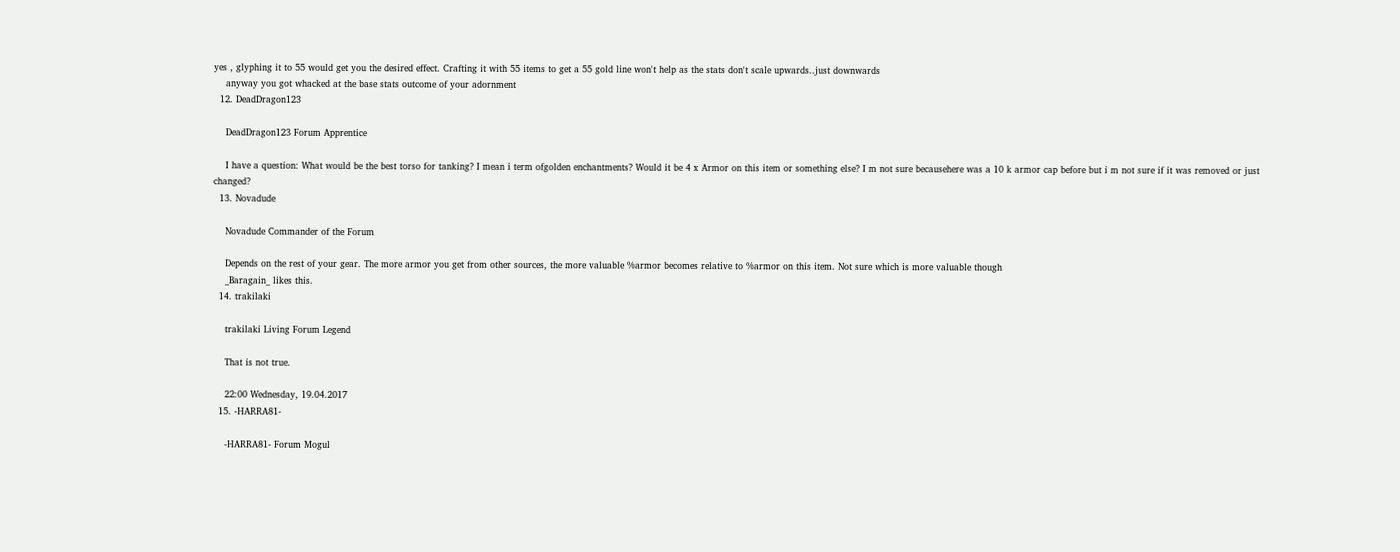yes , glyphing it to 55 would get you the desired effect. Crafting it with 55 items to get a 55 gold line won't help as the stats don't scale upwards..just downwards
    anyway you got whacked at the base stats outcome of your adornment
  12. DeadDragon123

    DeadDragon123 Forum Apprentice

    I have a question: What would be the best torso for tanking? I mean i term ofgolden enchantments? Would it be 4 x Armor on this item or something else? I m not sure becausehere was a 10 k armor cap before but i m not sure if it was removed or just changed?
  13. Novadude

    Novadude Commander of the Forum

    Depends on the rest of your gear. The more armor you get from other sources, the more valuable %armor becomes relative to %armor on this item. Not sure which is more valuable though
    _Baragain_ likes this.
  14. trakilaki

    trakilaki Living Forum Legend

    That is not true.

    22:00 Wednesday, 19.04.2017
  15. -HARRA81-

    -HARRA81- Forum Mogul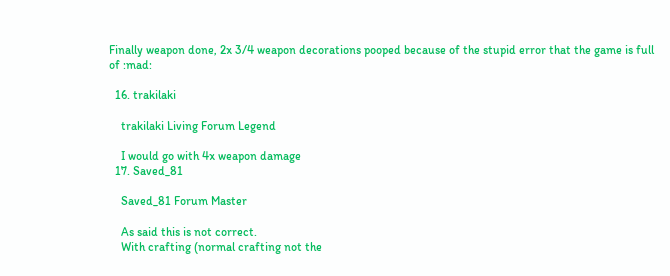Finally weapon done, 2x 3/4 weapon decorations pooped because of the stupid error that the game is full of :mad:

  16. trakilaki

    trakilaki Living Forum Legend

    I would go with 4x weapon damage
  17. Saved_81

    Saved_81 Forum Master

    As said this is not correct.
    With crafting (normal crafting not the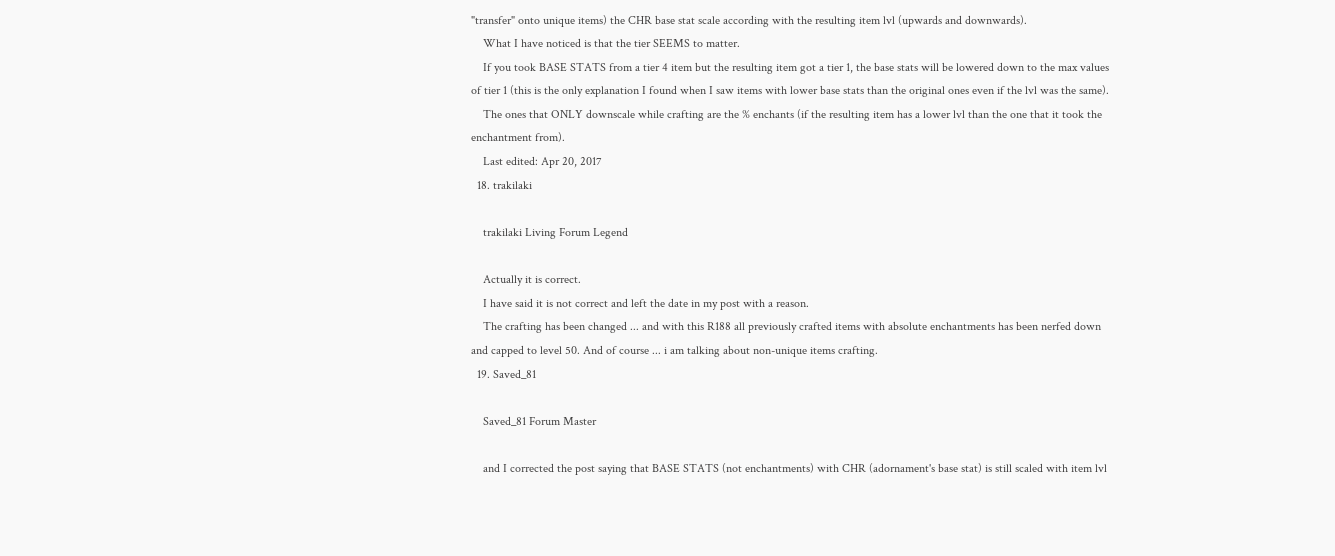"transfer" onto unique items) the CHR base stat scale according with the resulting item lvl (upwards and downwards).
    What I have noticed is that the tier SEEMS to matter.
    If you took BASE STATS from a tier 4 item but the resulting item got a tier 1, the base stats will be lowered down to the max values of tier 1 (this is the only explanation I found when I saw items with lower base stats than the original ones even if the lvl was the same).
    The ones that ONLY downscale while crafting are the % enchants (if the resulting item has a lower lvl than the one that it took the enchantment from).
    Last edited: Apr 20, 2017
  18. trakilaki

    trakilaki Living Forum Legend

    Actually it is correct.
    I have said it is not correct and left the date in my post with a reason.
    The crafting has been changed ... and with this R188 all previously crafted items with absolute enchantments has been nerfed down and capped to level 50. And of course ... i am talking about non-unique items crafting.
  19. Saved_81

    Saved_81 Forum Master

    and I corrected the post saying that BASE STATS (not enchantments) with CHR (adornament's base stat) is still scaled with item lvl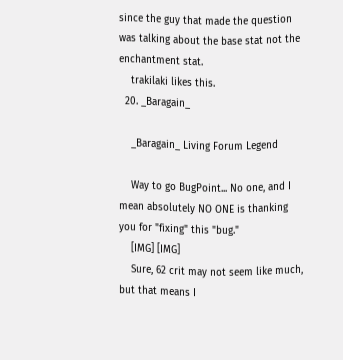since the guy that made the question was talking about the base stat not the enchantment stat.
    trakilaki likes this.
  20. _Baragain_

    _Baragain_ Living Forum Legend

    Way to go BugPoint... No one, and I mean absolutely NO ONE is thanking you for "fixing" this "bug."
    [IMG] [IMG]
    Sure, 62 crit may not seem like much, but that means I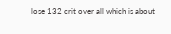lose 132 crit over all which is about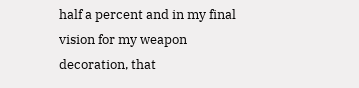half a percent and in my final vision for my weapon decoration, that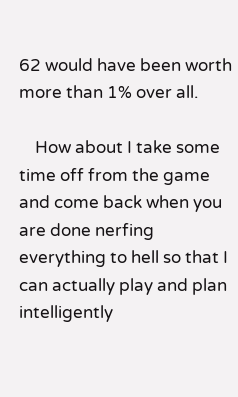62 would have been worth more than 1% over all.

    How about I take some time off from the game and come back when you are done nerfing everything to hell so that I can actually play and plan intelligently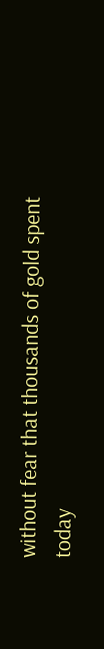without fear that thousands of gold spent today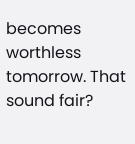becomes worthless tomorrow. That sound fair?